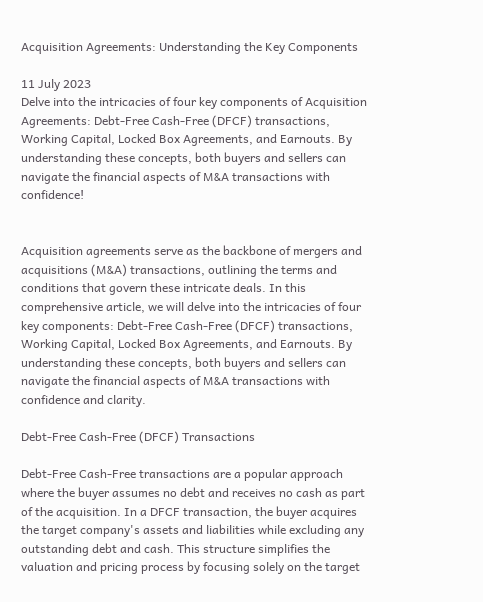Acquisition Agreements: Understanding the Key Components

11 July 2023
Delve into the intricacies of four key components of Acquisition Agreements: Debt-Free Cash-Free (DFCF) transactions, Working Capital, Locked Box Agreements, and Earnouts. By understanding these concepts, both buyers and sellers can navigate the financial aspects of M&A transactions with confidence!


Acquisition agreements serve as the backbone of mergers and acquisitions (M&A) transactions, outlining the terms and conditions that govern these intricate deals. In this comprehensive article, we will delve into the intricacies of four key components: Debt-Free Cash-Free (DFCF) transactions, Working Capital, Locked Box Agreements, and Earnouts. By understanding these concepts, both buyers and sellers can navigate the financial aspects of M&A transactions with confidence and clarity.

Debt-Free Cash-Free (DFCF) Transactions

Debt-Free Cash-Free transactions are a popular approach where the buyer assumes no debt and receives no cash as part of the acquisition. In a DFCF transaction, the buyer acquires the target company's assets and liabilities while excluding any outstanding debt and cash. This structure simplifies the valuation and pricing process by focusing solely on the target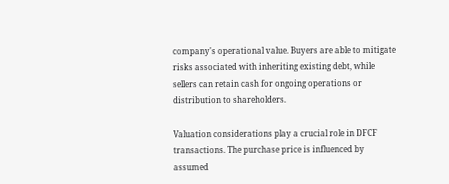company's operational value. Buyers are able to mitigate risks associated with inheriting existing debt, while sellers can retain cash for ongoing operations or distribution to shareholders.

Valuation considerations play a crucial role in DFCF transactions. The purchase price is influenced by assumed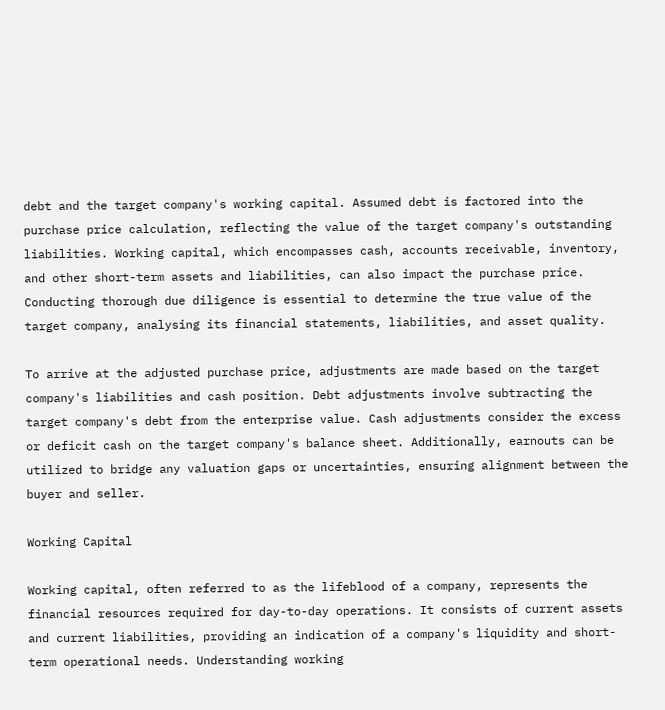debt and the target company's working capital. Assumed debt is factored into the purchase price calculation, reflecting the value of the target company's outstanding liabilities. Working capital, which encompasses cash, accounts receivable, inventory, and other short-term assets and liabilities, can also impact the purchase price. Conducting thorough due diligence is essential to determine the true value of the target company, analysing its financial statements, liabilities, and asset quality.

To arrive at the adjusted purchase price, adjustments are made based on the target company's liabilities and cash position. Debt adjustments involve subtracting the target company's debt from the enterprise value. Cash adjustments consider the excess or deficit cash on the target company's balance sheet. Additionally, earnouts can be utilized to bridge any valuation gaps or uncertainties, ensuring alignment between the buyer and seller.

Working Capital

Working capital, often referred to as the lifeblood of a company, represents the financial resources required for day-to-day operations. It consists of current assets and current liabilities, providing an indication of a company's liquidity and short-term operational needs. Understanding working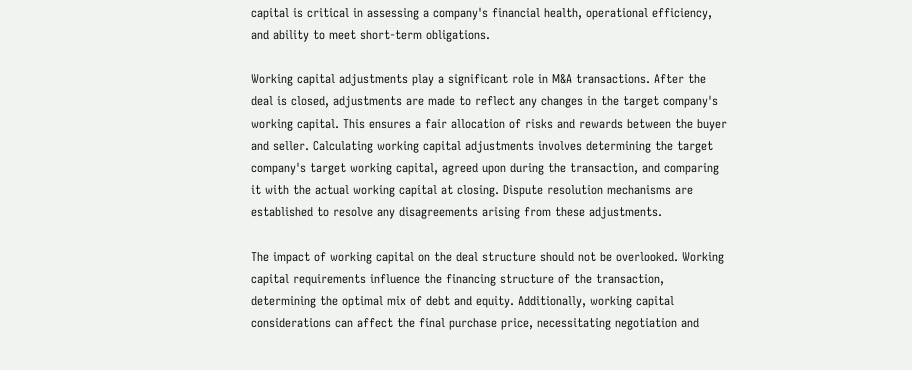capital is critical in assessing a company's financial health, operational efficiency, and ability to meet short-term obligations.

Working capital adjustments play a significant role in M&A transactions. After the deal is closed, adjustments are made to reflect any changes in the target company's working capital. This ensures a fair allocation of risks and rewards between the buyer and seller. Calculating working capital adjustments involves determining the target company's target working capital, agreed upon during the transaction, and comparing it with the actual working capital at closing. Dispute resolution mechanisms are established to resolve any disagreements arising from these adjustments.

The impact of working capital on the deal structure should not be overlooked. Working capital requirements influence the financing structure of the transaction, determining the optimal mix of debt and equity. Additionally, working capital considerations can affect the final purchase price, necessitating negotiation and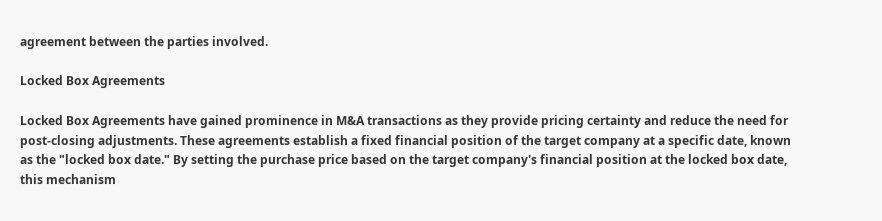agreement between the parties involved.

Locked Box Agreements

Locked Box Agreements have gained prominence in M&A transactions as they provide pricing certainty and reduce the need for post-closing adjustments. These agreements establish a fixed financial position of the target company at a specific date, known as the "locked box date." By setting the purchase price based on the target company's financial position at the locked box date, this mechanism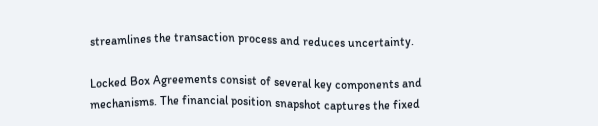streamlines the transaction process and reduces uncertainty.

Locked Box Agreements consist of several key components and mechanisms. The financial position snapshot captures the fixed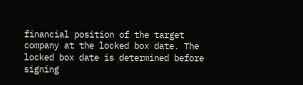financial position of the target company at the locked box date. The locked box date is determined before signing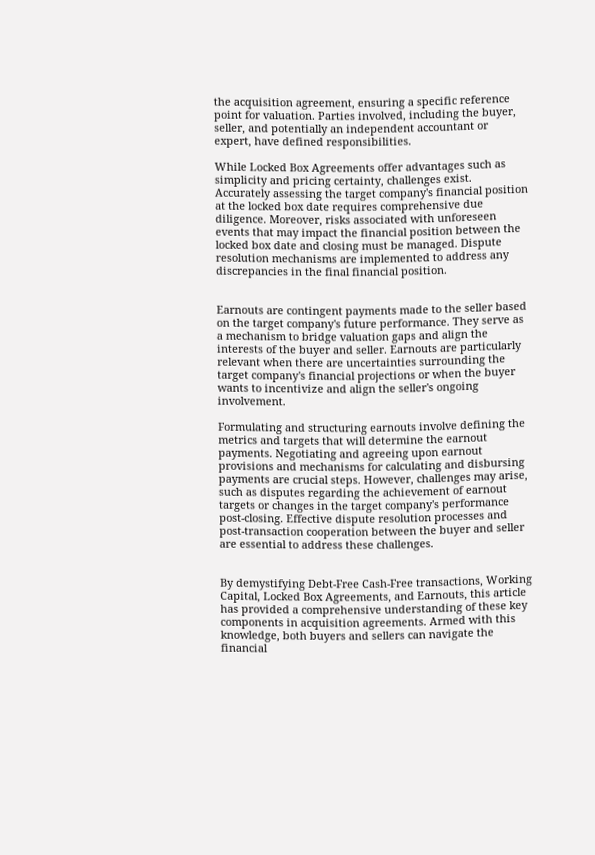the acquisition agreement, ensuring a specific reference point for valuation. Parties involved, including the buyer, seller, and potentially an independent accountant or expert, have defined responsibilities.

While Locked Box Agreements offer advantages such as simplicity and pricing certainty, challenges exist. Accurately assessing the target company's financial position at the locked box date requires comprehensive due diligence. Moreover, risks associated with unforeseen events that may impact the financial position between the locked box date and closing must be managed. Dispute resolution mechanisms are implemented to address any discrepancies in the final financial position.


Earnouts are contingent payments made to the seller based on the target company's future performance. They serve as a mechanism to bridge valuation gaps and align the interests of the buyer and seller. Earnouts are particularly relevant when there are uncertainties surrounding the target company's financial projections or when the buyer wants to incentivize and align the seller's ongoing involvement.

Formulating and structuring earnouts involve defining the metrics and targets that will determine the earnout payments. Negotiating and agreeing upon earnout provisions and mechanisms for calculating and disbursing payments are crucial steps. However, challenges may arise, such as disputes regarding the achievement of earnout targets or changes in the target company's performance post-closing. Effective dispute resolution processes and post-transaction cooperation between the buyer and seller are essential to address these challenges.


By demystifying Debt-Free Cash-Free transactions, Working Capital, Locked Box Agreements, and Earnouts, this article has provided a comprehensive understanding of these key components in acquisition agreements. Armed with this knowledge, both buyers and sellers can navigate the financial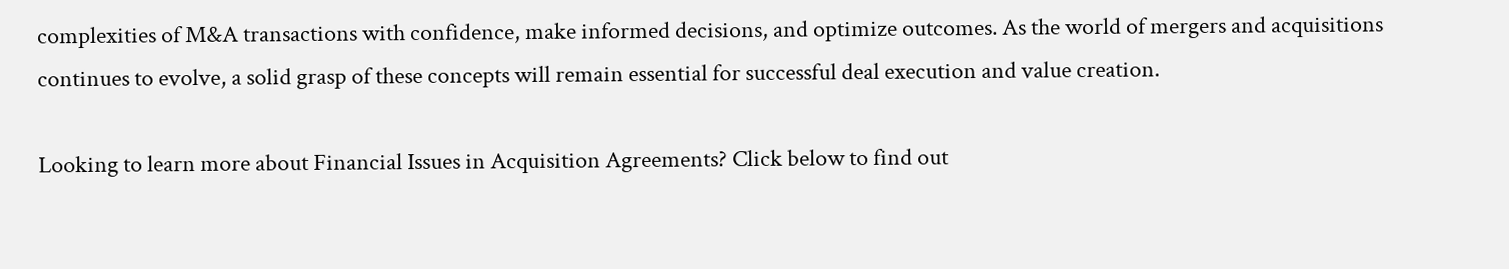complexities of M&A transactions with confidence, make informed decisions, and optimize outcomes. As the world of mergers and acquisitions continues to evolve, a solid grasp of these concepts will remain essential for successful deal execution and value creation.

Looking to learn more about Financial Issues in Acquisition Agreements? Click below to find out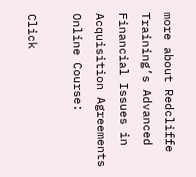more about Redcliffe Training’s Advanced Financial Issues in Acquisition Agreements Online Course:

Click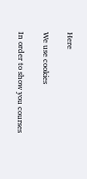Here

We use cookies

In order to show you courses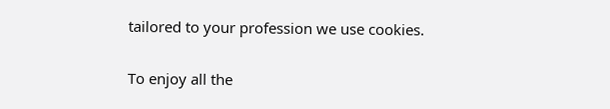tailored to your profession we use cookies.

To enjoy all the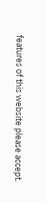features of this website please accept.